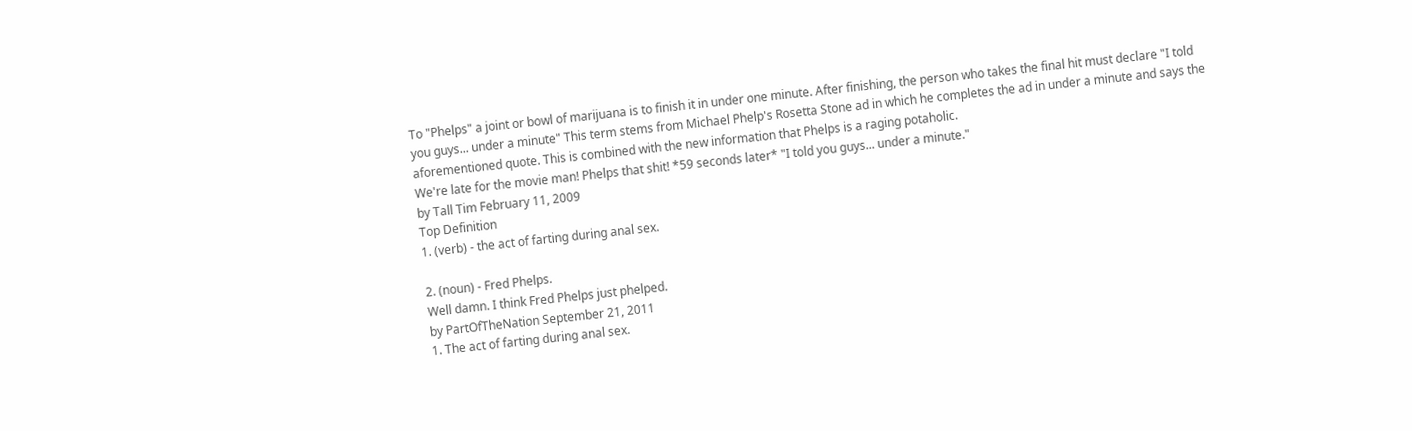To "Phelps" a joint or bowl of marijuana is to finish it in under one minute. After finishing, the person who takes the final hit must declare "I told you guys... under a minute" This term stems from Michael Phelp's Rosetta Stone ad in which he completes the ad in under a minute and says the aforementioned quote. This is combined with the new information that Phelps is a raging potaholic.
We're late for the movie man! Phelps that shit! *59 seconds later* "I told you guys... under a minute."
by Tall Tim February 11, 2009
Top Definition
1. (verb) - the act of farting during anal sex.

2. (noun) - Fred Phelps.
Well damn. I think Fred Phelps just phelped.
by PartOfTheNation September 21, 2011
1. The act of farting during anal sex.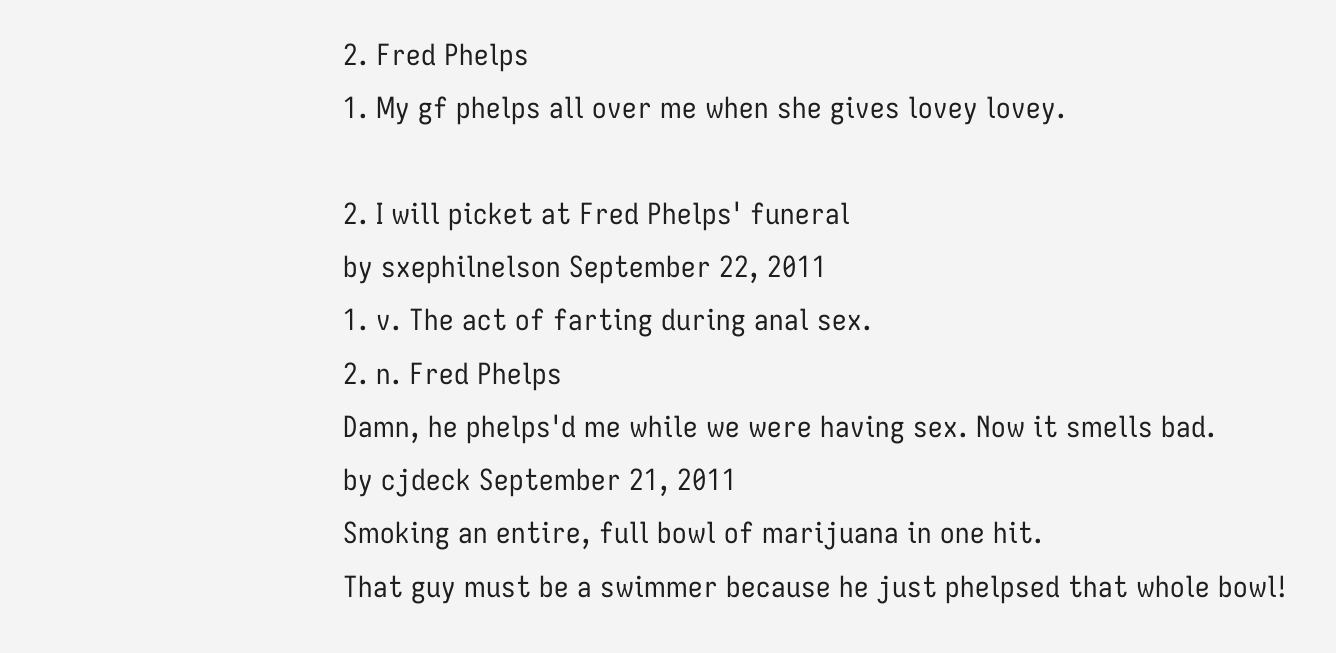2. Fred Phelps
1. My gf phelps all over me when she gives lovey lovey.

2. I will picket at Fred Phelps' funeral
by sxephilnelson September 22, 2011
1. v. The act of farting during anal sex.
2. n. Fred Phelps
Damn, he phelps'd me while we were having sex. Now it smells bad.
by cjdeck September 21, 2011
Smoking an entire, full bowl of marijuana in one hit.
That guy must be a swimmer because he just phelpsed that whole bowl!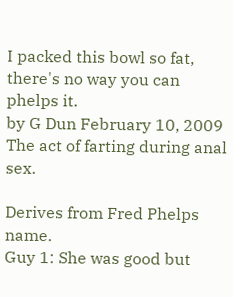I packed this bowl so fat, there's no way you can phelps it.
by G Dun February 10, 2009
The act of farting during anal sex.

Derives from Fred Phelps name.
Guy 1: She was good but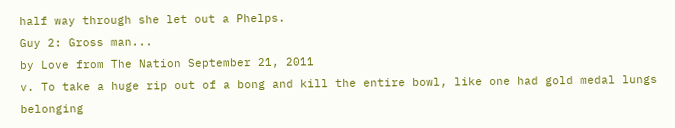half way through she let out a Phelps.
Guy 2: Gross man...
by Love from The Nation September 21, 2011
v. To take a huge rip out of a bong and kill the entire bowl, like one had gold medal lungs belonging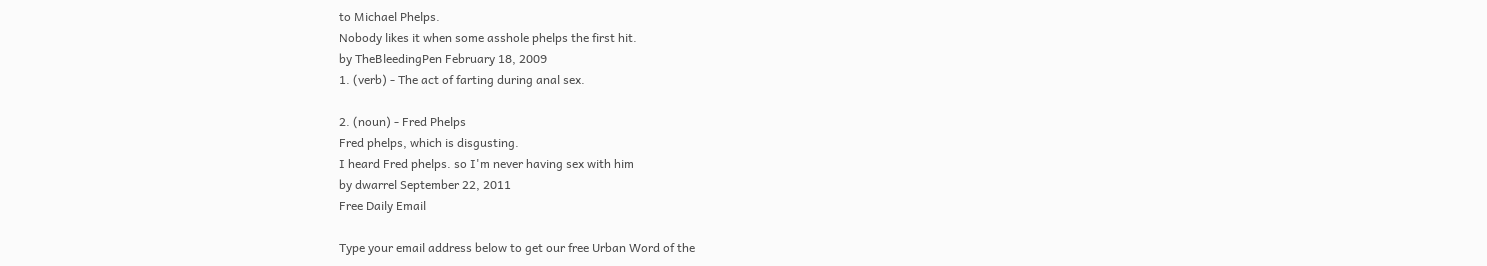to Michael Phelps.
Nobody likes it when some asshole phelps the first hit.
by TheBleedingPen February 18, 2009
1. (verb) - The act of farting during anal sex.

2. (noun) - Fred Phelps
Fred phelps, which is disgusting.
I heard Fred phelps. so I'm never having sex with him
by dwarrel September 22, 2011
Free Daily Email

Type your email address below to get our free Urban Word of the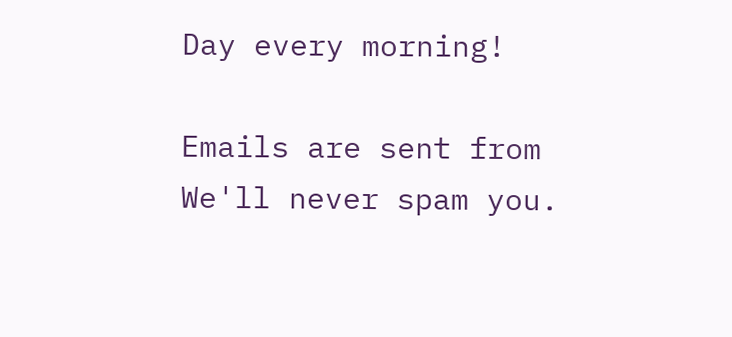Day every morning!

Emails are sent from We'll never spam you.